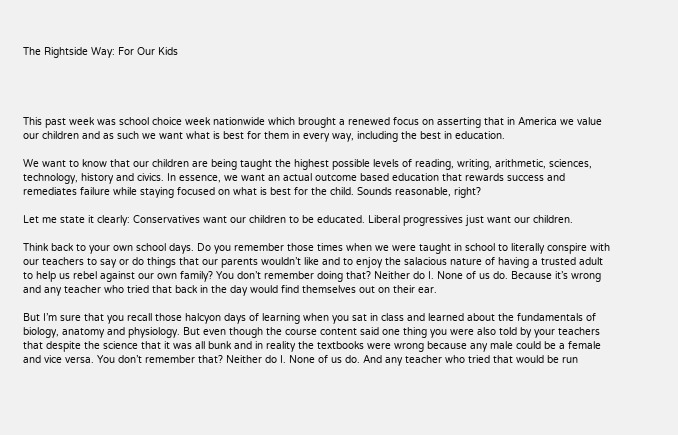The Rightside Way: For Our Kids




This past week was school choice week nationwide which brought a renewed focus on asserting that in America we value our children and as such we want what is best for them in every way, including the best in education.

We want to know that our children are being taught the highest possible levels of reading, writing, arithmetic, sciences, technology, history and civics. In essence, we want an actual outcome based education that rewards success and remediates failure while staying focused on what is best for the child. Sounds reasonable, right?

Let me state it clearly: Conservatives want our children to be educated. Liberal progressives just want our children.

Think back to your own school days. Do you remember those times when we were taught in school to literally conspire with our teachers to say or do things that our parents wouldn’t like and to enjoy the salacious nature of having a trusted adult to help us rebel against our own family? You don’t remember doing that? Neither do I. None of us do. Because it’s wrong and any teacher who tried that back in the day would find themselves out on their ear.

But I’m sure that you recall those halcyon days of learning when you sat in class and learned about the fundamentals of biology, anatomy and physiology. But even though the course content said one thing you were also told by your teachers that despite the science that it was all bunk and in reality the textbooks were wrong because any male could be a female and vice versa. You don’t remember that? Neither do I. None of us do. And any teacher who tried that would be run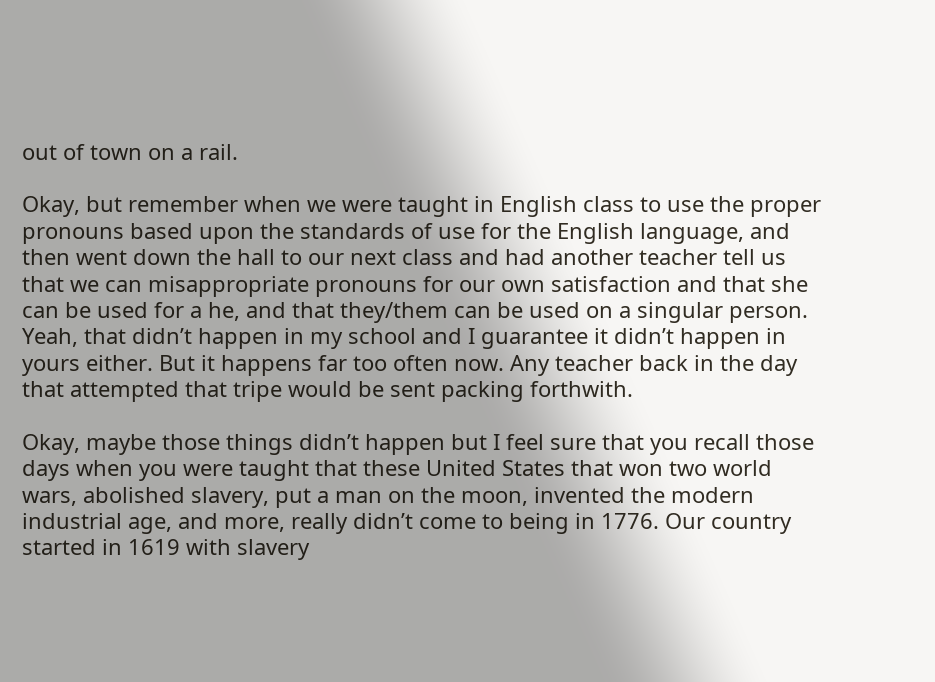out of town on a rail.

Okay, but remember when we were taught in English class to use the proper pronouns based upon the standards of use for the English language, and then went down the hall to our next class and had another teacher tell us that we can misappropriate pronouns for our own satisfaction and that she can be used for a he, and that they/them can be used on a singular person. Yeah, that didn’t happen in my school and I guarantee it didn’t happen in yours either. But it happens far too often now. Any teacher back in the day that attempted that tripe would be sent packing forthwith.

Okay, maybe those things didn’t happen but I feel sure that you recall those days when you were taught that these United States that won two world wars, abolished slavery, put a man on the moon, invented the modern industrial age, and more, really didn’t come to being in 1776. Our country started in 1619 with slavery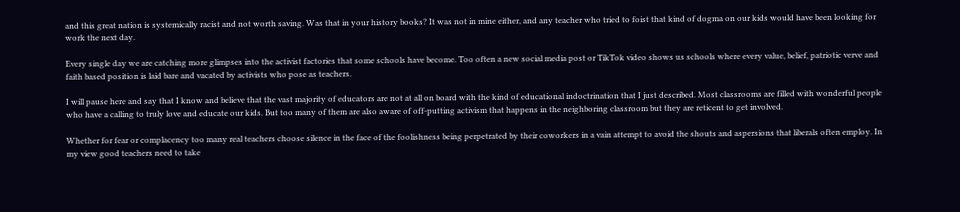and this great nation is systemically racist and not worth saving. Was that in your history books? It was not in mine either, and any teacher who tried to foist that kind of dogma on our kids would have been looking for work the next day.

Every single day we are catching more glimpses into the activist factories that some schools have become. Too often a new social media post or TikTok video shows us schools where every value, belief, patriotic verve and faith based position is laid bare and vacated by activists who pose as teachers.

I will pause here and say that I know and believe that the vast majority of educators are not at all on board with the kind of educational indoctrination that I just described. Most classrooms are filled with wonderful people who have a calling to truly love and educate our kids. But too many of them are also aware of off-putting activism that happens in the neighboring classroom but they are reticent to get involved.

Whether for fear or complacency too many real teachers choose silence in the face of the foolishness being perpetrated by their coworkers in a vain attempt to avoid the shouts and aspersions that liberals often employ. In my view good teachers need to take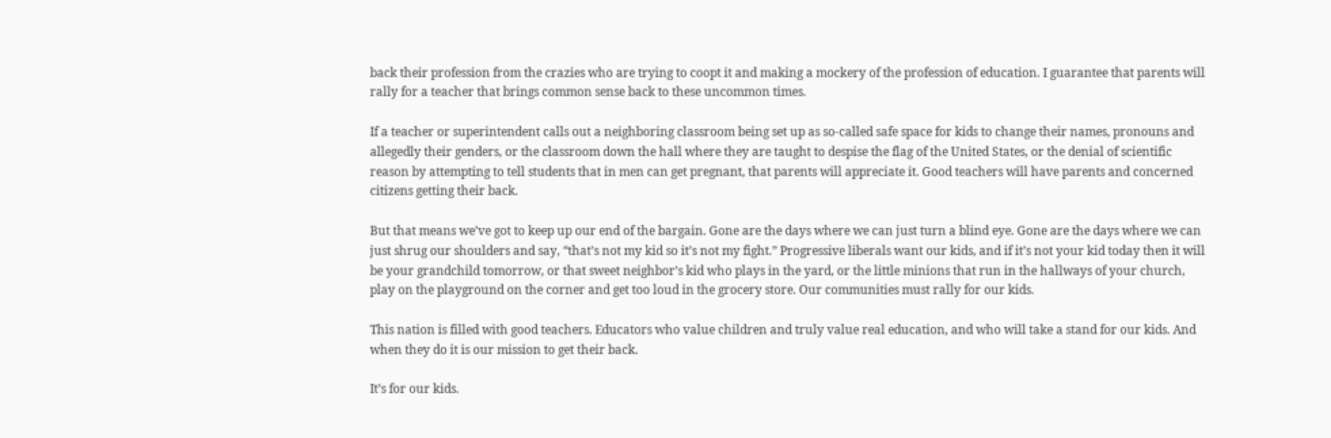back their profession from the crazies who are trying to coopt it and making a mockery of the profession of education. I guarantee that parents will rally for a teacher that brings common sense back to these uncommon times.

If a teacher or superintendent calls out a neighboring classroom being set up as so-called safe space for kids to change their names, pronouns and allegedly their genders, or the classroom down the hall where they are taught to despise the flag of the United States, or the denial of scientific reason by attempting to tell students that in men can get pregnant, that parents will appreciate it. Good teachers will have parents and concerned citizens getting their back.

But that means we’ve got to keep up our end of the bargain. Gone are the days where we can just turn a blind eye. Gone are the days where we can just shrug our shoulders and say, “that’s not my kid so it’s not my fight.” Progressive liberals want our kids, and if it’s not your kid today then it will be your grandchild tomorrow, or that sweet neighbor’s kid who plays in the yard, or the little minions that run in the hallways of your church, play on the playground on the corner and get too loud in the grocery store. Our communities must rally for our kids.

This nation is filled with good teachers. Educators who value children and truly value real education, and who will take a stand for our kids. And when they do it is our mission to get their back.

It’s for our kids.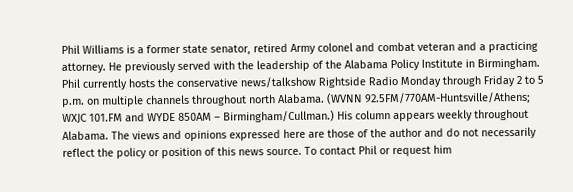Phil Williams is a former state senator, retired Army colonel and combat veteran and a practicing attorney. He previously served with the leadership of the Alabama Policy Institute in Birmingham. Phil currently hosts the conservative news/talkshow Rightside Radio Monday through Friday 2 to 5 p.m. on multiple channels throughout north Alabama. (WVNN 92.5FM/770AM-Huntsville/Athens; WXJC 101.FM and WYDE 850AM – Birmingham/Cullman.) His column appears weekly throughout Alabama. The views and opinions expressed here are those of the author and do not necessarily reflect the policy or position of this news source. To contact Phil or request him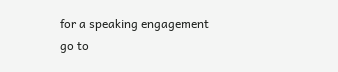for a speaking engagement go to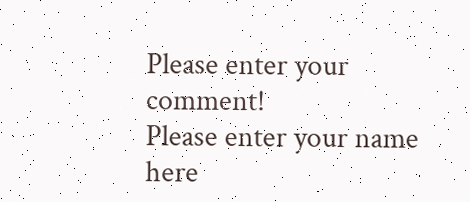Please enter your comment!
Please enter your name here